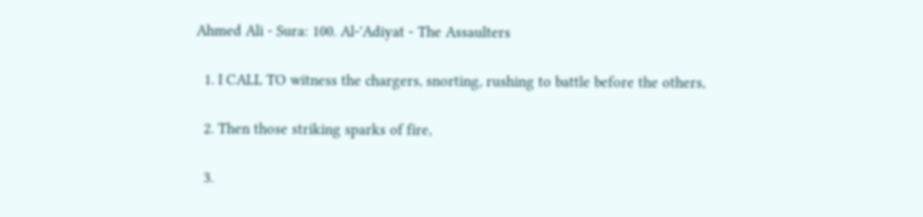Ahmed Ali - Sura: 100. Al-'Adiyat - The Assaulters

  1. I CALL TO witness the chargers, snorting, rushing to battle before the others,

  2. Then those striking sparks of fire,

  3.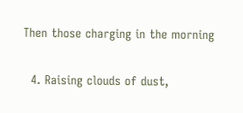Then those charging in the morning

  4. Raising clouds of dust,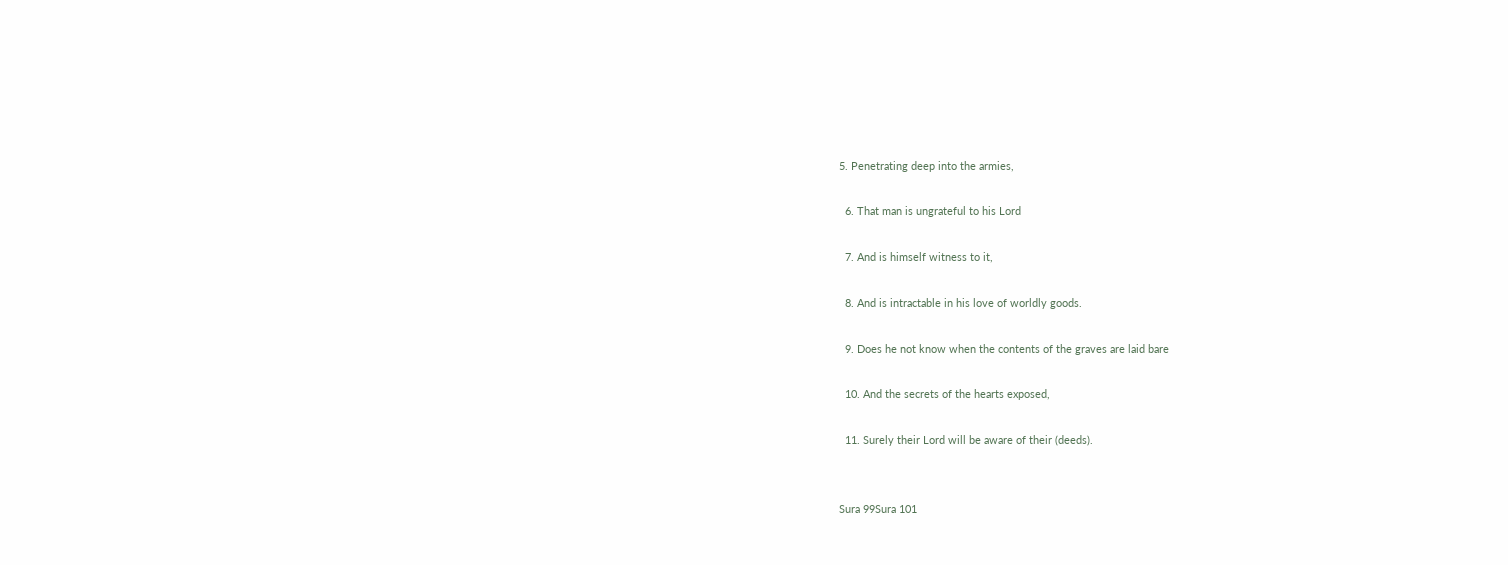5. Penetrating deep into the armies,

  6. That man is ungrateful to his Lord

  7. And is himself witness to it,

  8. And is intractable in his love of worldly goods.

  9. Does he not know when the contents of the graves are laid bare

  10. And the secrets of the hearts exposed,

  11. Surely their Lord will be aware of their (deeds).


Sura 99Sura 101